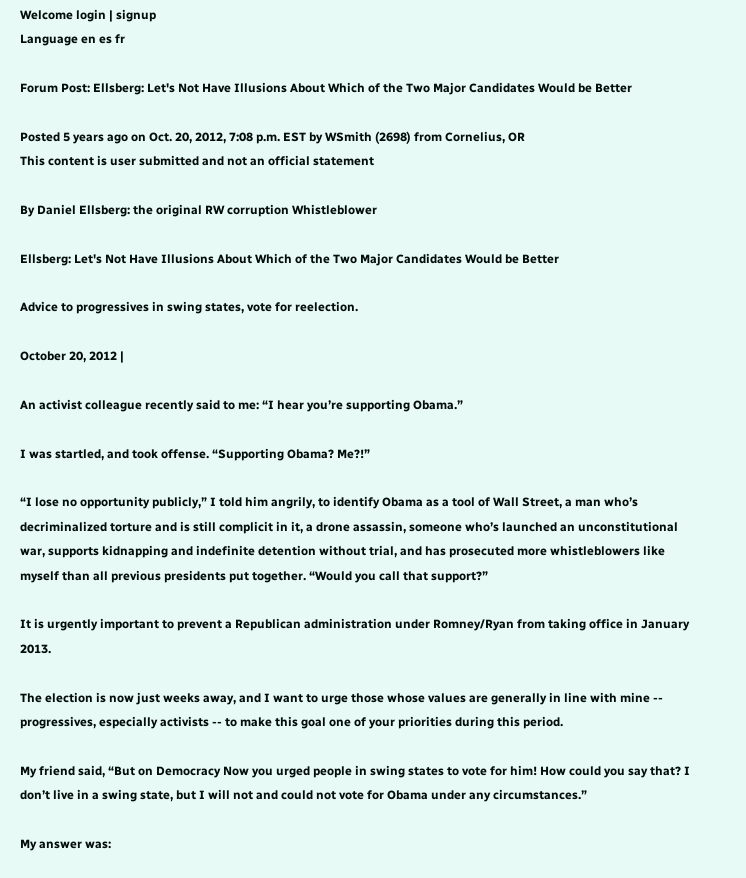Welcome login | signup
Language en es fr

Forum Post: Ellsberg: Let's Not Have Illusions About Which of the Two Major Candidates Would be Better

Posted 5 years ago on Oct. 20, 2012, 7:08 p.m. EST by WSmith (2698) from Cornelius, OR
This content is user submitted and not an official statement

By Daniel Ellsberg: the original RW corruption Whistleblower

Ellsberg: Let's Not Have Illusions About Which of the Two Major Candidates Would be Better

Advice to progressives in swing states, vote for reelection.

October 20, 2012 |

An activist colleague recently said to me: “I hear you’re supporting Obama.”

I was startled, and took offense. “Supporting Obama? Me?!”

“I lose no opportunity publicly,” I told him angrily, to identify Obama as a tool of Wall Street, a man who’s decriminalized torture and is still complicit in it, a drone assassin, someone who’s launched an unconstitutional war, supports kidnapping and indefinite detention without trial, and has prosecuted more whistleblowers like myself than all previous presidents put together. “Would you call that support?”

It is urgently important to prevent a Republican administration under Romney/Ryan from taking office in January 2013.

The election is now just weeks away, and I want to urge those whose values are generally in line with mine -- progressives, especially activists -- to make this goal one of your priorities during this period.

My friend said, “But on Democracy Now you urged people in swing states to vote for him! How could you say that? I don’t live in a swing state, but I will not and could not vote for Obama under any circumstances.”

My answer was: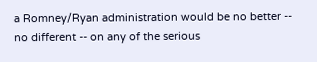a Romney/Ryan administration would be no better -- no different -- on any of the serious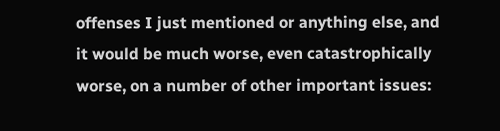offenses I just mentioned or anything else, and it would be much worse, even catastrophically worse, on a number of other important issues: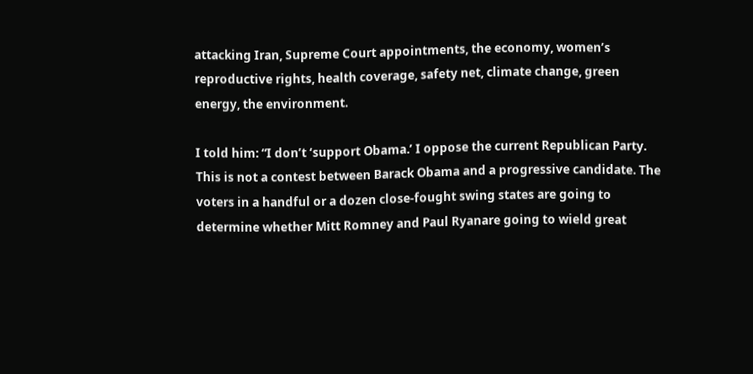attacking Iran, Supreme Court appointments, the economy, women’s reproductive rights, health coverage, safety net, climate change, green energy, the environment.

I told him: “I don’t ‘support Obama.’ I oppose the current Republican Party. This is not a contest between Barack Obama and a progressive candidate. The voters in a handful or a dozen close-fought swing states are going to determine whether Mitt Romney and Paul Ryanare going to wield great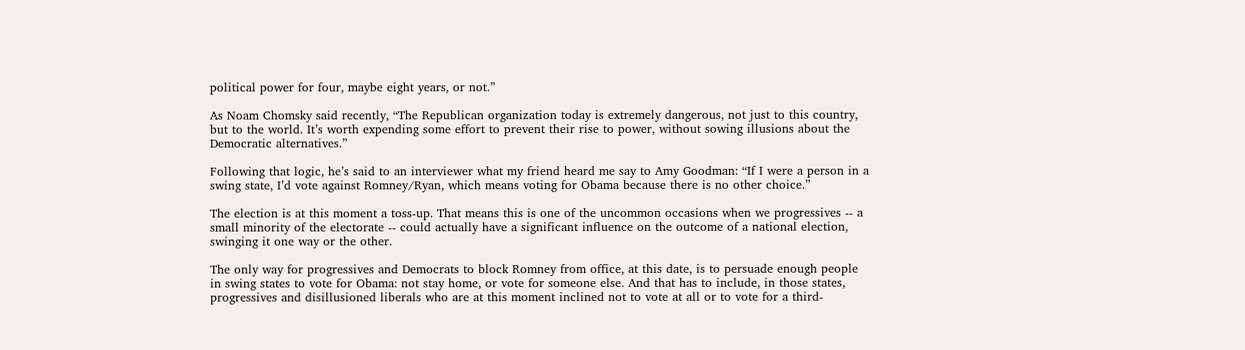political power for four, maybe eight years, or not.”

As Noam Chomsky said recently, “The Republican organization today is extremely dangerous, not just to this country, but to the world. It’s worth expending some effort to prevent their rise to power, without sowing illusions about the Democratic alternatives.”

Following that logic, he’s said to an interviewer what my friend heard me say to Amy Goodman: “If I were a person in a swing state, I’d vote against Romney/Ryan, which means voting for Obama because there is no other choice.”

The election is at this moment a toss-up. That means this is one of the uncommon occasions when we progressives -- a small minority of the electorate -- could actually have a significant influence on the outcome of a national election, swinging it one way or the other.

The only way for progressives and Democrats to block Romney from office, at this date, is to persuade enough people in swing states to vote for Obama: not stay home, or vote for someone else. And that has to include, in those states, progressives and disillusioned liberals who are at this moment inclined not to vote at all or to vote for a third-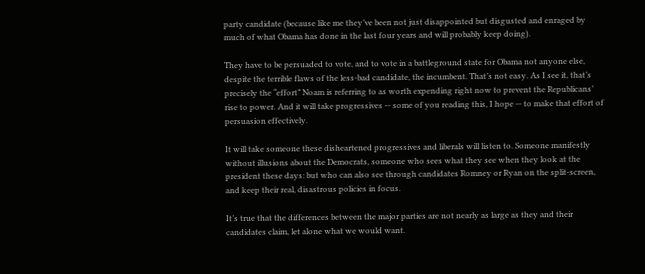party candidate (because like me they’ve been not just disappointed but disgusted and enraged by much of what Obama has done in the last four years and will probably keep doing).

They have to be persuaded to vote, and to vote in a battleground state for Obama not anyone else, despite the terrible flaws of the less-bad candidate, the incumbent. That’s not easy. As I see it, that’s precisely the “effort” Noam is referring to as worth expending right now to prevent the Republicans’ rise to power. And it will take progressives -- some of you reading this, I hope -- to make that effort of persuasion effectively.

It will take someone these disheartened progressives and liberals will listen to. Someone manifestly without illusions about the Democrats, someone who sees what they see when they look at the president these days: but who can also see through candidates Romney or Ryan on the split-screen, and keep their real, disastrous policies in focus.

It’s true that the differences between the major parties are not nearly as large as they and their candidates claim, let alone what we would want.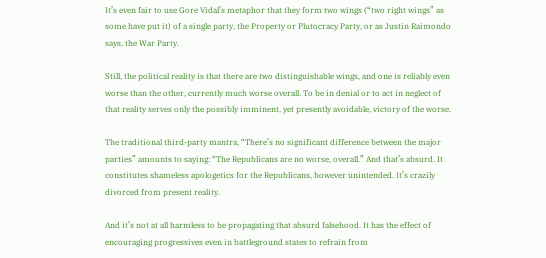It’s even fair to use Gore Vidal’s metaphor that they form two wings (“two right wings” as some have put it) of a single party, the Property or Plutocracy Party, or as Justin Raimondo says, the War Party.

Still, the political reality is that there are two distinguishable wings, and one is reliably even worse than the other, currently much worse overall. To be in denial or to act in neglect of that reality serves only the possibly imminent, yet presently avoidable, victory of the worse.

The traditional third-party mantra, “There’s no significant difference between the major parties” amounts to saying: “The Republicans are no worse, overall.” And that’s absurd. It constitutes shameless apologetics for the Republicans, however unintended. It’s crazily divorced from present reality.

And it’s not at all harmless to be propagating that absurd falsehood. It has the effect of encouraging progressives even in battleground states to refrain from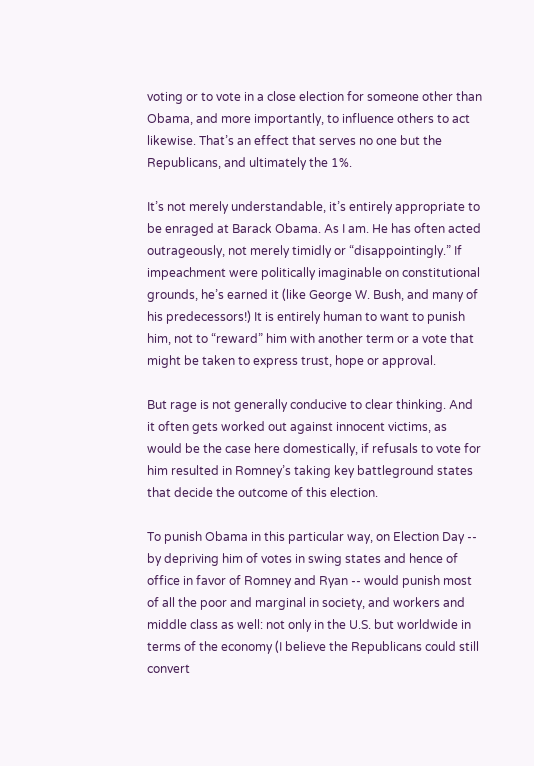voting or to vote in a close election for someone other than Obama, and more importantly, to influence others to act likewise. That’s an effect that serves no one but the Republicans, and ultimately the 1%.

It’s not merely understandable, it’s entirely appropriate to be enraged at Barack Obama. As I am. He has often acted outrageously, not merely timidly or “disappointingly.” If impeachment were politically imaginable on constitutional grounds, he’s earned it (like George W. Bush, and many of his predecessors!) It is entirely human to want to punish him, not to “reward” him with another term or a vote that might be taken to express trust, hope or approval.

But rage is not generally conducive to clear thinking. And it often gets worked out against innocent victims, as would be the case here domestically, if refusals to vote for him resulted in Romney’s taking key battleground states that decide the outcome of this election.

To punish Obama in this particular way, on Election Day -- by depriving him of votes in swing states and hence of office in favor of Romney and Ryan -- would punish most of all the poor and marginal in society, and workers and middle class as well: not only in the U.S. but worldwide in terms of the economy (I believe the Republicans could still convert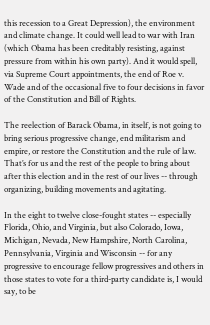this recession to a Great Depression), the environment and climate change. It could well lead to war with Iran (which Obama has been creditably resisting, against pressure from within his own party). And it would spell, via Supreme Court appointments, the end of Roe v. Wade and of the occasional five to four decisions in favor of the Constitution and Bill of Rights.

The reelection of Barack Obama, in itself, is not going to bring serious progressive change, end militarism and empire, or restore the Constitution and the rule of law. That’s for us and the rest of the people to bring about after this election and in the rest of our lives -- through organizing, building movements and agitating.

In the eight to twelve close-fought states -- especially Florida, Ohio, and Virginia, but also Colorado, Iowa, Michigan, Nevada, New Hampshire, North Carolina, Pennsylvania, Virginia and Wisconsin -- for any progressive to encourage fellow progressives and others in those states to vote for a third-party candidate is, I would say, to be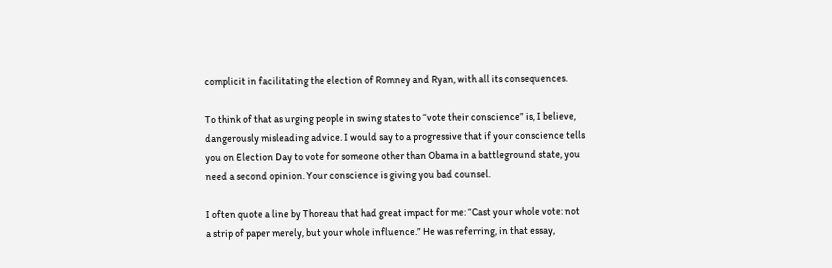complicit in facilitating the election of Romney and Ryan, with all its consequences.

To think of that as urging people in swing states to “vote their conscience” is, I believe, dangerously misleading advice. I would say to a progressive that if your conscience tells you on Election Day to vote for someone other than Obama in a battleground state, you need a second opinion. Your conscience is giving you bad counsel.

I often quote a line by Thoreau that had great impact for me: “Cast your whole vote: not a strip of paper merely, but your whole influence.” He was referring, in that essay,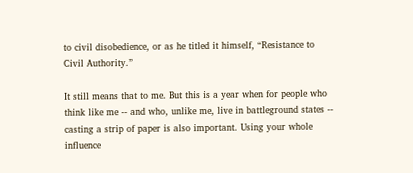to civil disobedience, or as he titled it himself, “Resistance to Civil Authority.”

It still means that to me. But this is a year when for people who think like me -- and who, unlike me, live in battleground states -- casting a strip of paper is also important. Using your whole influence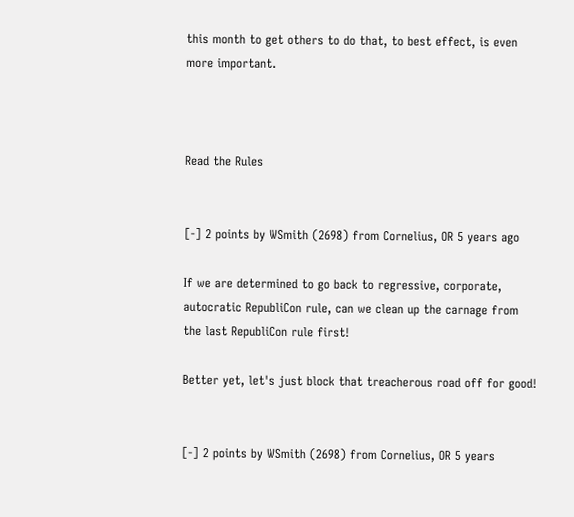this month to get others to do that, to best effect, is even more important.



Read the Rules


[-] 2 points by WSmith (2698) from Cornelius, OR 5 years ago

If we are determined to go back to regressive, corporate, autocratic RepubliCon rule, can we clean up the carnage from the last RepubliCon rule first!

Better yet, let's just block that treacherous road off for good!


[-] 2 points by WSmith (2698) from Cornelius, OR 5 years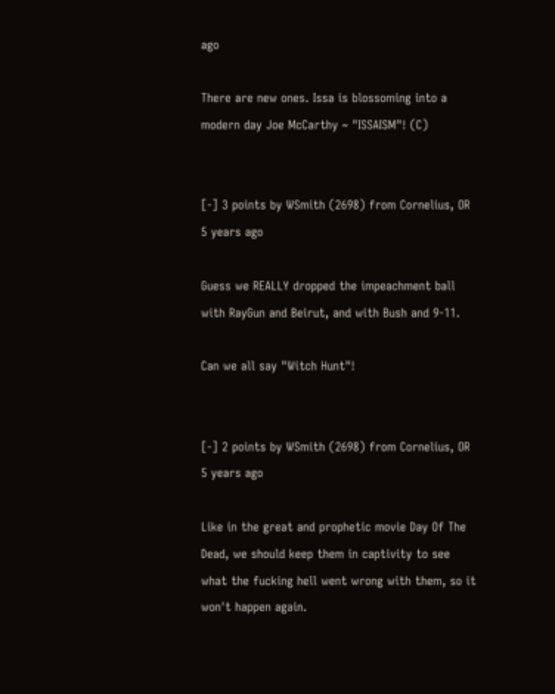ago

There are new ones. Issa is blossoming into a modern day Joe McCarthy ~ "ISSAISM"! (C)


[-] 3 points by WSmith (2698) from Cornelius, OR 5 years ago

Guess we REALLY dropped the impeachment ball with RayGun and Beirut, and with Bush and 9-11.

Can we all say "Witch Hunt"!


[-] 2 points by WSmith (2698) from Cornelius, OR 5 years ago

Like in the great and prophetic movie Day Of The Dead, we should keep them in captivity to see what the fucking hell went wrong with them, so it won't happen again.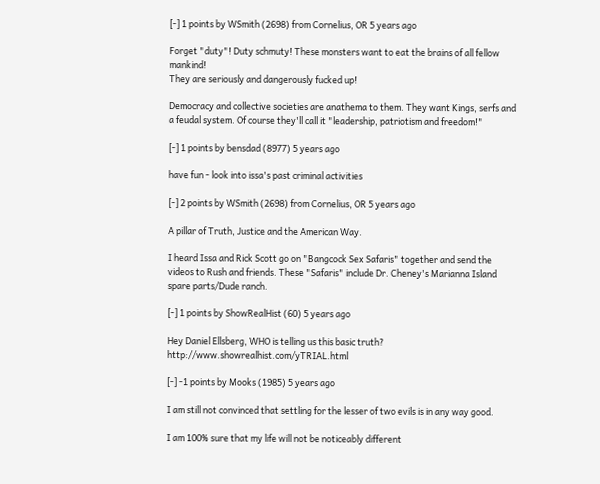[-] 1 points by WSmith (2698) from Cornelius, OR 5 years ago

Forget "duty"! Duty schmuty! These monsters want to eat the brains of all fellow mankind!
They are seriously and dangerously fucked up!

Democracy and collective societies are anathema to them. They want Kings, serfs and a feudal system. Of course they'll call it "leadership, patriotism and freedom!"

[-] 1 points by bensdad (8977) 5 years ago

have fun - look into issa's past criminal activities

[-] 2 points by WSmith (2698) from Cornelius, OR 5 years ago

A pillar of Truth, Justice and the American Way.

I heard Issa and Rick Scott go on "Bangcock Sex Safaris" together and send the videos to Rush and friends. These "Safaris" include Dr. Cheney's Marianna Island spare parts/Dude ranch.

[-] 1 points by ShowRealHist (60) 5 years ago

Hey Daniel Ellsberg, WHO is telling us this basic truth? http://www.showrealhist.com/yTRIAL.html

[-] -1 points by Mooks (1985) 5 years ago

I am still not convinced that settling for the lesser of two evils is in any way good.

I am 100% sure that my life will not be noticeably different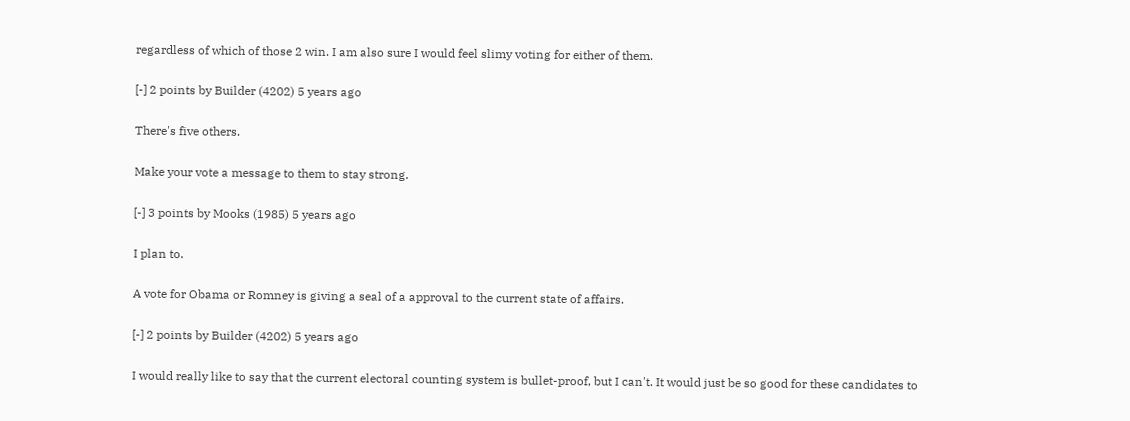regardless of which of those 2 win. I am also sure I would feel slimy voting for either of them.

[-] 2 points by Builder (4202) 5 years ago

There's five others.

Make your vote a message to them to stay strong.

[-] 3 points by Mooks (1985) 5 years ago

I plan to.

A vote for Obama or Romney is giving a seal of a approval to the current state of affairs.

[-] 2 points by Builder (4202) 5 years ago

I would really like to say that the current electoral counting system is bullet-proof, but I can't. It would just be so good for these candidates to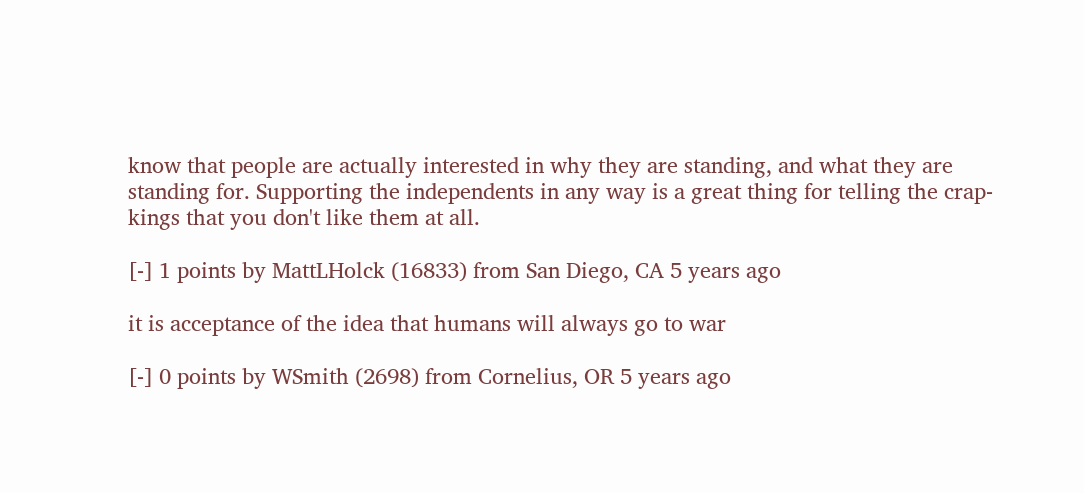know that people are actually interested in why they are standing, and what they are standing for. Supporting the independents in any way is a great thing for telling the crap-kings that you don't like them at all.

[-] 1 points by MattLHolck (16833) from San Diego, CA 5 years ago

it is acceptance of the idea that humans will always go to war

[-] 0 points by WSmith (2698) from Cornelius, OR 5 years ago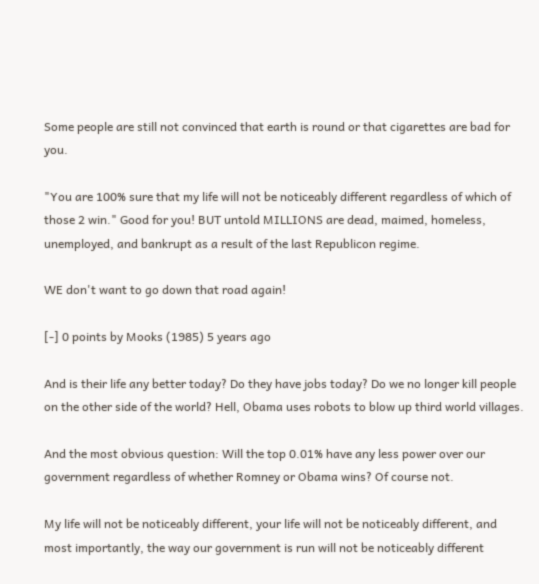Some people are still not convinced that earth is round or that cigarettes are bad for you.

"You are 100% sure that my life will not be noticeably different regardless of which of those 2 win." Good for you! BUT untold MILLIONS are dead, maimed, homeless, unemployed, and bankrupt as a result of the last Republicon regime.

WE don't want to go down that road again!

[-] 0 points by Mooks (1985) 5 years ago

And is their life any better today? Do they have jobs today? Do we no longer kill people on the other side of the world? Hell, Obama uses robots to blow up third world villages.

And the most obvious question: Will the top 0.01% have any less power over our government regardless of whether Romney or Obama wins? Of course not.

My life will not be noticeably different, your life will not be noticeably different, and most importantly, the way our government is run will not be noticeably different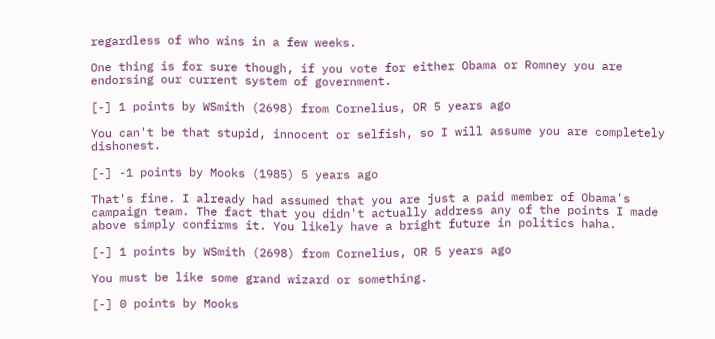regardless of who wins in a few weeks.

One thing is for sure though, if you vote for either Obama or Romney you are endorsing our current system of government.

[-] 1 points by WSmith (2698) from Cornelius, OR 5 years ago

You can't be that stupid, innocent or selfish, so I will assume you are completely dishonest.

[-] -1 points by Mooks (1985) 5 years ago

That's fine. I already had assumed that you are just a paid member of Obama's campaign team. The fact that you didn't actually address any of the points I made above simply confirms it. You likely have a bright future in politics haha.

[-] 1 points by WSmith (2698) from Cornelius, OR 5 years ago

You must be like some grand wizard or something.

[-] 0 points by Mooks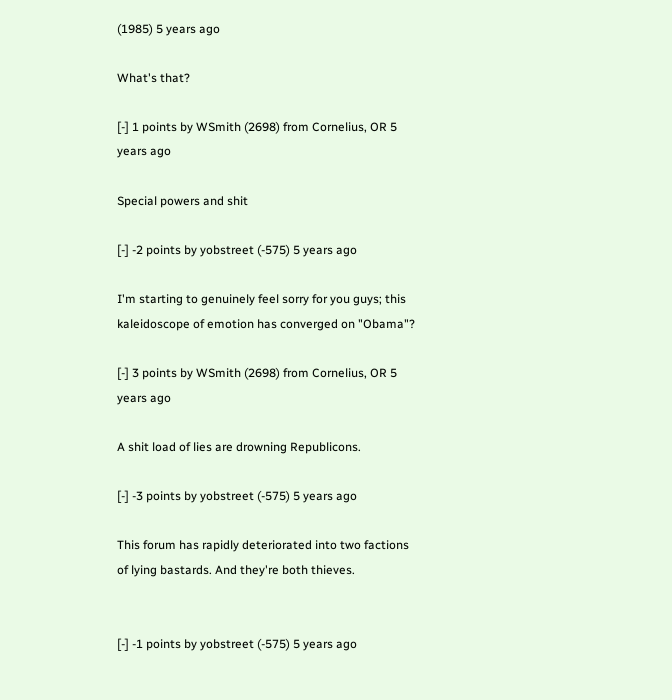(1985) 5 years ago

What's that?

[-] 1 points by WSmith (2698) from Cornelius, OR 5 years ago

Special powers and shit

[-] -2 points by yobstreet (-575) 5 years ago

I'm starting to genuinely feel sorry for you guys; this kaleidoscope of emotion has converged on "Obama"?

[-] 3 points by WSmith (2698) from Cornelius, OR 5 years ago

A shit load of lies are drowning Republicons.

[-] -3 points by yobstreet (-575) 5 years ago

This forum has rapidly deteriorated into two factions of lying bastards. And they're both thieves.


[-] -1 points by yobstreet (-575) 5 years ago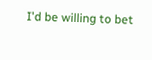I'd be willing to bet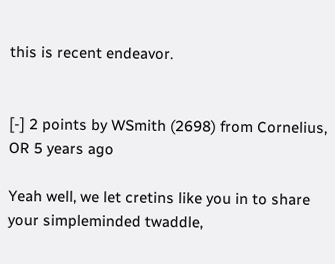this is recent endeavor.


[-] 2 points by WSmith (2698) from Cornelius, OR 5 years ago

Yeah well, we let cretins like you in to share your simpleminded twaddle,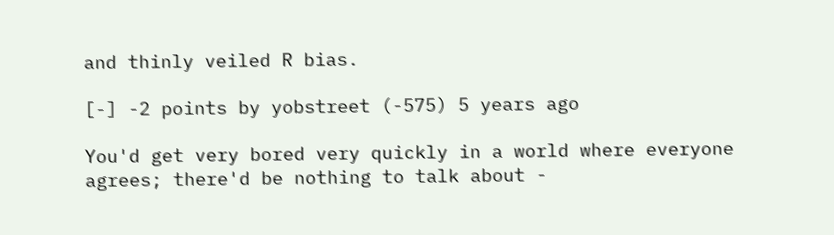and thinly veiled R bias.

[-] -2 points by yobstreet (-575) 5 years ago

You'd get very bored very quickly in a world where everyone agrees; there'd be nothing to talk about -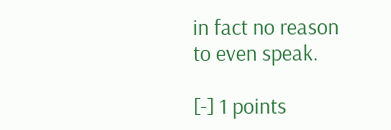in fact no reason to even speak.

[-] 1 points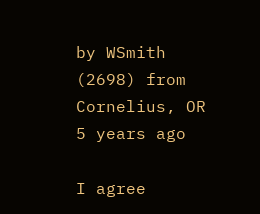by WSmith (2698) from Cornelius, OR 5 years ago

I agree